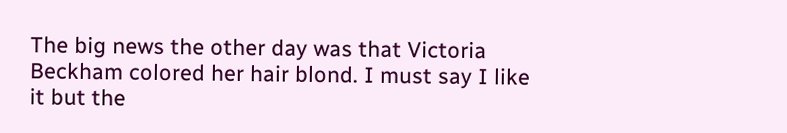The big news the other day was that Victoria Beckham colored her hair blond. I must say I like it but the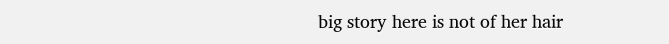big story here is not of her hair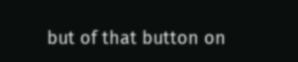but of that button on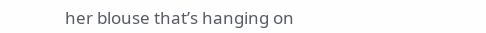her blouse that’s hanging on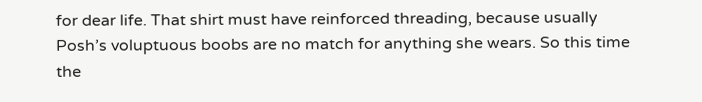for dear life. That shirt must have reinforced threading, because usually Posh’s voluptuous boobs are no match for anything she wears. So this time the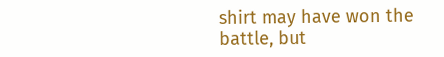shirt may have won the battle, but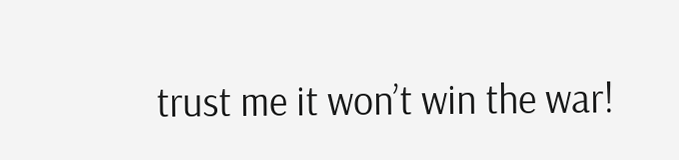trust me it won’t win the war!